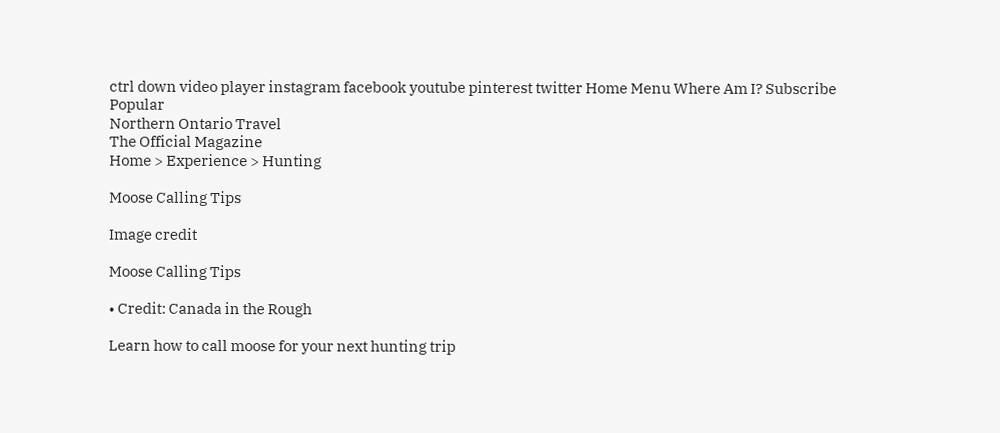ctrl down video player instagram facebook youtube pinterest twitter Home Menu Where Am I? Subscribe Popular
Northern Ontario Travel
The Official Magazine
Home > Experience > Hunting

Moose Calling Tips

Image credit

Moose Calling Tips

• Credit: Canada in the Rough

Learn how to call moose for your next hunting trip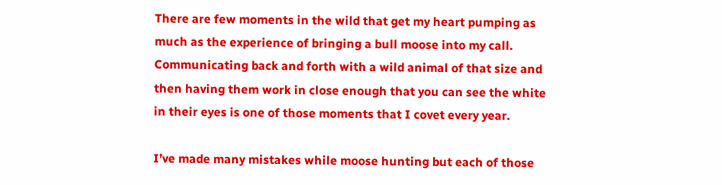There are few moments in the wild that get my heart pumping as much as the experience of bringing a bull moose into my call. Communicating back and forth with a wild animal of that size and then having them work in close enough that you can see the white in their eyes is one of those moments that I covet every year.

I’ve made many mistakes while moose hunting but each of those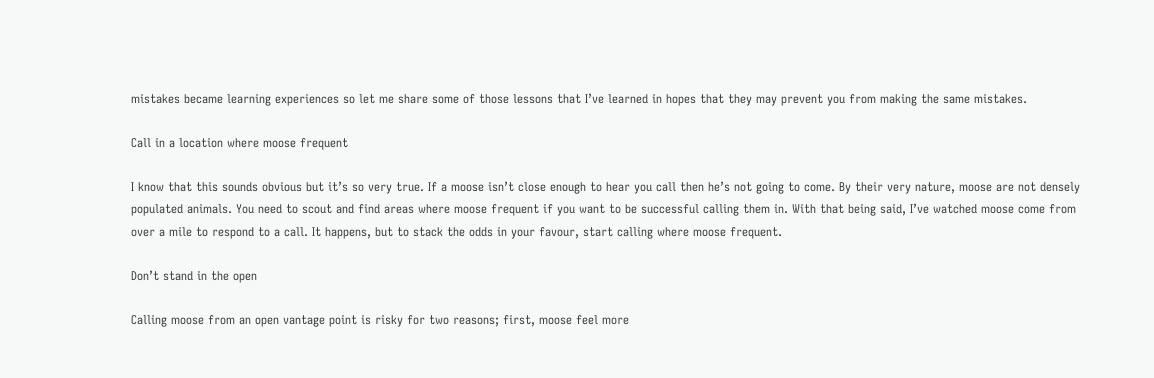mistakes became learning experiences so let me share some of those lessons that I’ve learned in hopes that they may prevent you from making the same mistakes.

Call in a location where moose frequent

I know that this sounds obvious but it’s so very true. If a moose isn’t close enough to hear you call then he’s not going to come. By their very nature, moose are not densely populated animals. You need to scout and find areas where moose frequent if you want to be successful calling them in. With that being said, I’ve watched moose come from over a mile to respond to a call. It happens, but to stack the odds in your favour, start calling where moose frequent.

Don’t stand in the open

Calling moose from an open vantage point is risky for two reasons; first, moose feel more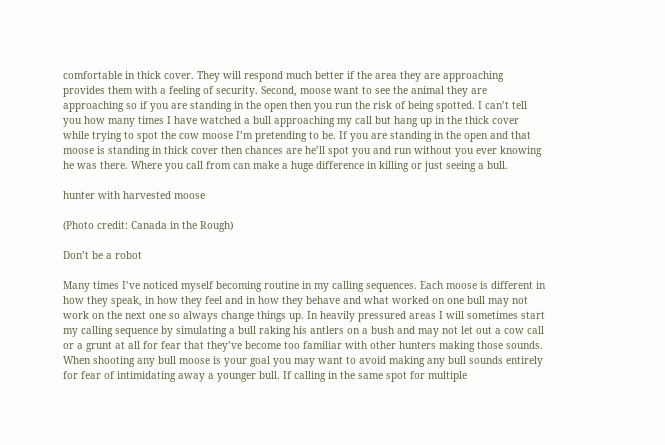comfortable in thick cover. They will respond much better if the area they are approaching provides them with a feeling of security. Second, moose want to see the animal they are approaching so if you are standing in the open then you run the risk of being spotted. I can’t tell you how many times I have watched a bull approaching my call but hang up in the thick cover while trying to spot the cow moose I’m pretending to be. If you are standing in the open and that moose is standing in thick cover then chances are he’ll spot you and run without you ever knowing he was there. Where you call from can make a huge difference in killing or just seeing a bull.

hunter with harvested moose

(Photo credit: Canada in the Rough)

Don’t be a robot

Many times I’ve noticed myself becoming routine in my calling sequences. Each moose is different in how they speak, in how they feel and in how they behave and what worked on one bull may not work on the next one so always change things up. In heavily pressured areas I will sometimes start my calling sequence by simulating a bull raking his antlers on a bush and may not let out a cow call or a grunt at all for fear that they’ve become too familiar with other hunters making those sounds. When shooting any bull moose is your goal you may want to avoid making any bull sounds entirely for fear of intimidating away a younger bull. If calling in the same spot for multiple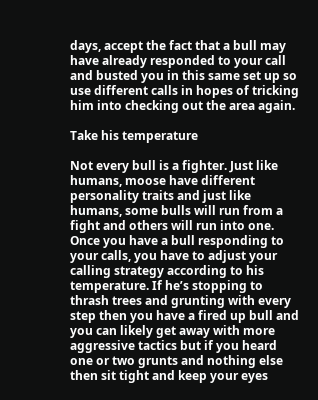days, accept the fact that a bull may have already responded to your call and busted you in this same set up so use different calls in hopes of tricking him into checking out the area again.

Take his temperature

Not every bull is a fighter. Just like humans, moose have different personality traits and just like humans, some bulls will run from a fight and others will run into one. Once you have a bull responding to your calls, you have to adjust your calling strategy according to his temperature. If he’s stopping to thrash trees and grunting with every step then you have a fired up bull and you can likely get away with more aggressive tactics but if you heard one or two grunts and nothing else then sit tight and keep your eyes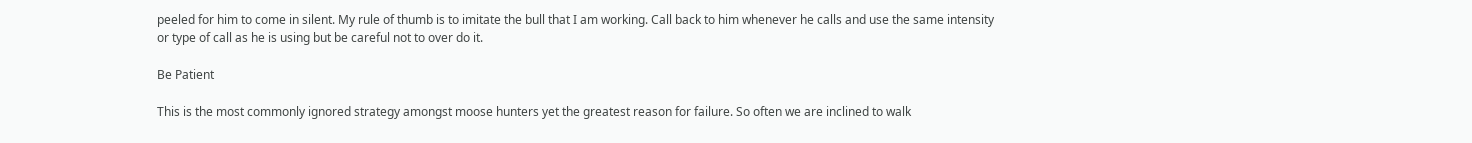peeled for him to come in silent. My rule of thumb is to imitate the bull that I am working. Call back to him whenever he calls and use the same intensity or type of call as he is using but be careful not to over do it.

Be Patient

This is the most commonly ignored strategy amongst moose hunters yet the greatest reason for failure. So often we are inclined to walk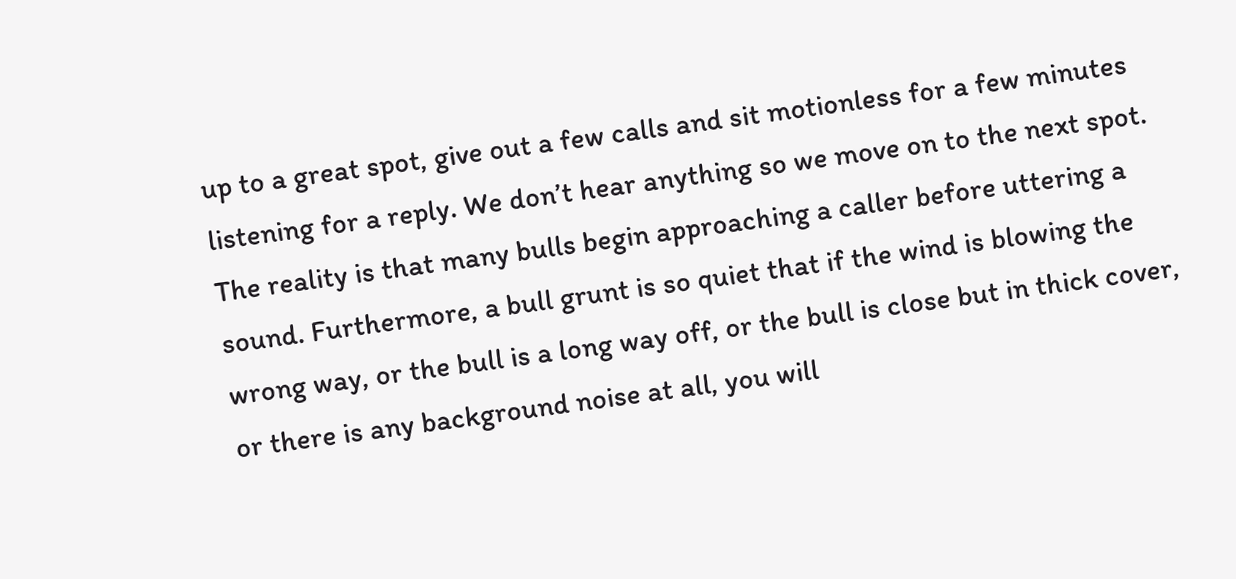up to a great spot, give out a few calls and sit motionless for a few minutes listening for a reply. We don’t hear anything so we move on to the next spot. The reality is that many bulls begin approaching a caller before uttering a sound. Furthermore, a bull grunt is so quiet that if the wind is blowing the wrong way, or the bull is a long way off, or the bull is close but in thick cover, or there is any background noise at all, you will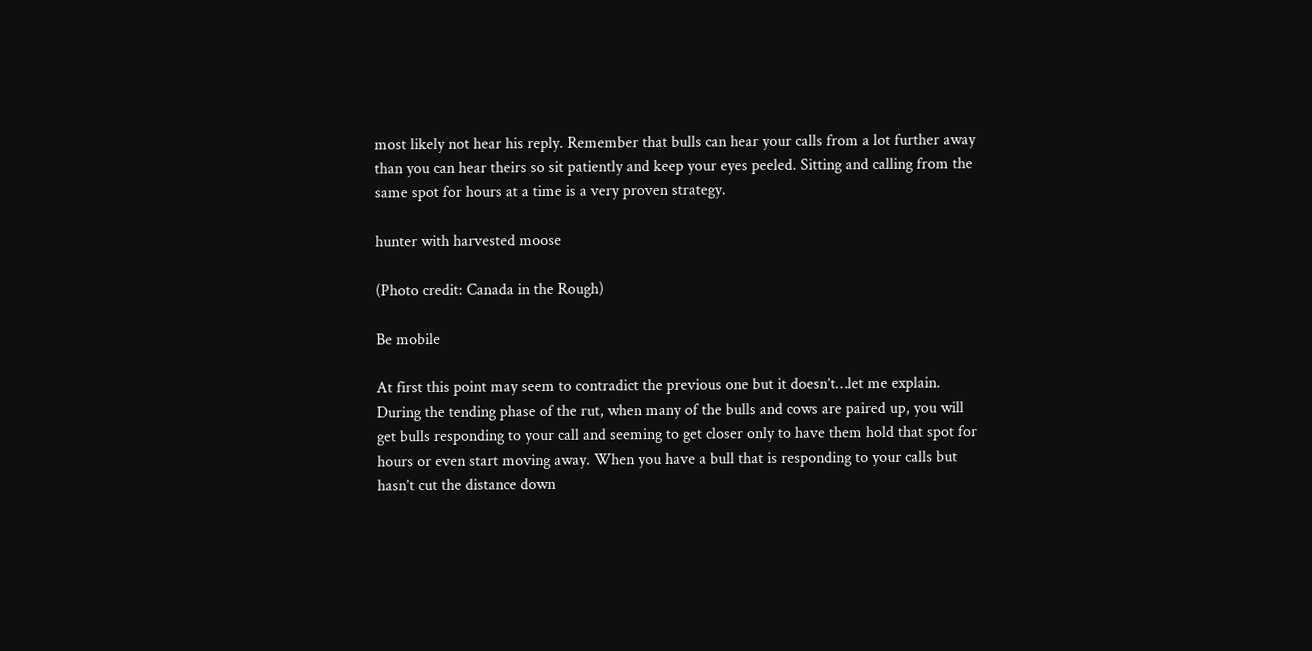most likely not hear his reply. Remember that bulls can hear your calls from a lot further away than you can hear theirs so sit patiently and keep your eyes peeled. Sitting and calling from the same spot for hours at a time is a very proven strategy.

hunter with harvested moose

(Photo credit: Canada in the Rough)

Be mobile

At first this point may seem to contradict the previous one but it doesn’t…let me explain. During the tending phase of the rut, when many of the bulls and cows are paired up, you will get bulls responding to your call and seeming to get closer only to have them hold that spot for hours or even start moving away. When you have a bull that is responding to your calls but hasn’t cut the distance down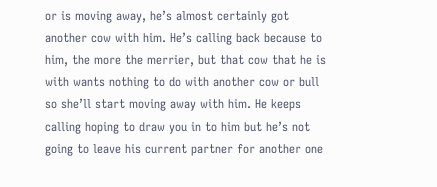or is moving away, he’s almost certainly got another cow with him. He’s calling back because to him, the more the merrier, but that cow that he is with wants nothing to do with another cow or bull so she’ll start moving away with him. He keeps calling hoping to draw you in to him but he’s not going to leave his current partner for another one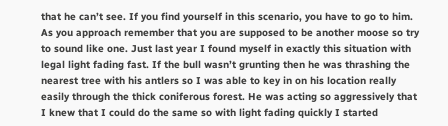that he can’t see. If you find yourself in this scenario, you have to go to him. As you approach remember that you are supposed to be another moose so try to sound like one. Just last year I found myself in exactly this situation with legal light fading fast. If the bull wasn’t grunting then he was thrashing the nearest tree with his antlers so I was able to key in on his location really easily through the thick coniferous forest. He was acting so aggressively that I knew that I could do the same so with light fading quickly I started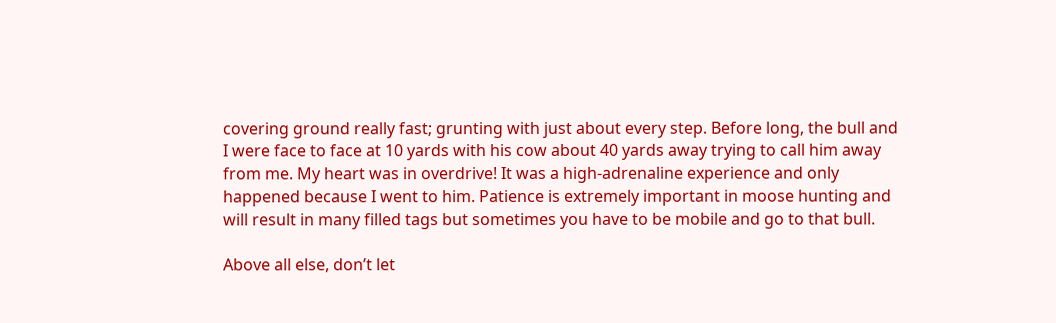covering ground really fast; grunting with just about every step. Before long, the bull and I were face to face at 10 yards with his cow about 40 yards away trying to call him away from me. My heart was in overdrive! It was a high-adrenaline experience and only happened because I went to him. Patience is extremely important in moose hunting and will result in many filled tags but sometimes you have to be mobile and go to that bull.

Above all else, don’t let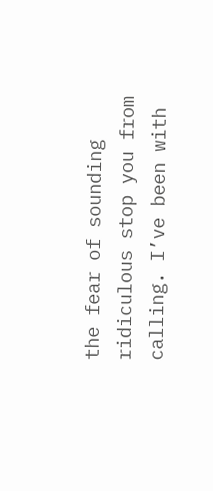the fear of sounding ridiculous stop you from calling. I’ve been with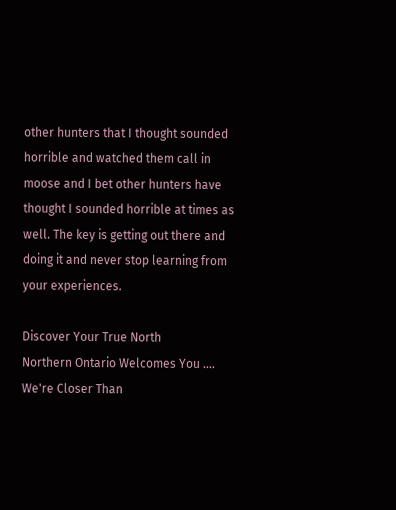other hunters that I thought sounded horrible and watched them call in moose and I bet other hunters have thought I sounded horrible at times as well. The key is getting out there and doing it and never stop learning from your experiences.

Discover Your True North
Northern Ontario Welcomes You .... We're Closer Than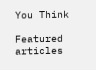You Think

Featured articles